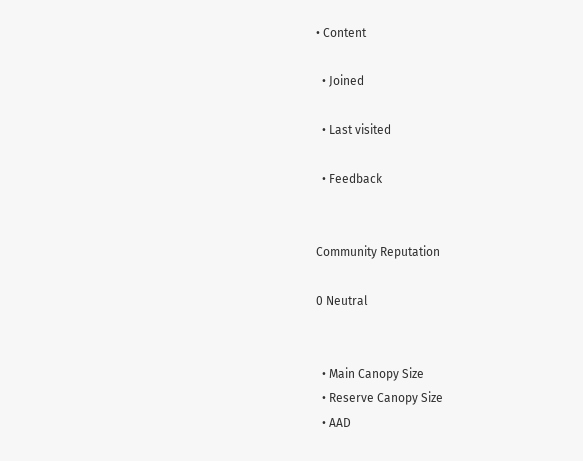• Content

  • Joined

  • Last visited

  • Feedback


Community Reputation

0 Neutral


  • Main Canopy Size
  • Reserve Canopy Size
  • AAD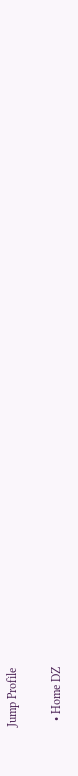Jump Profile

  • Home DZ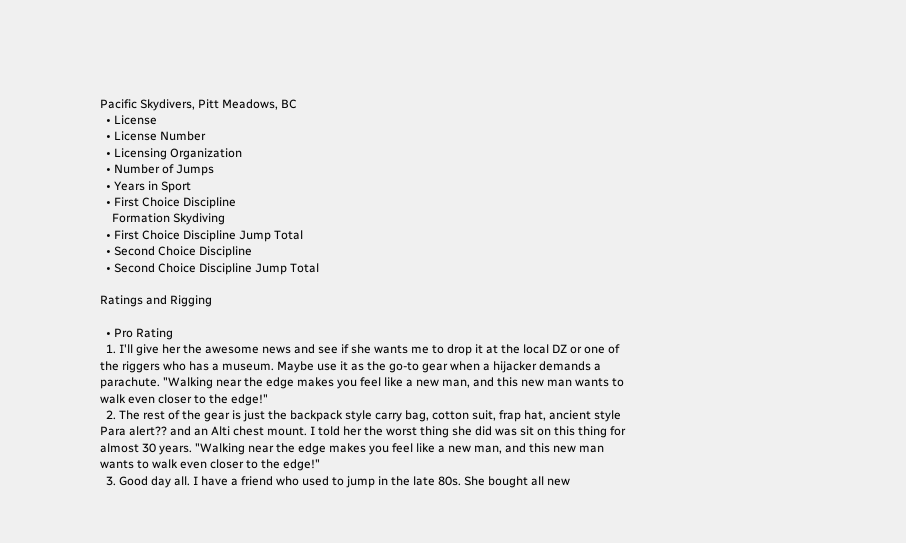Pacific Skydivers, Pitt Meadows, BC
  • License
  • License Number
  • Licensing Organization
  • Number of Jumps
  • Years in Sport
  • First Choice Discipline
    Formation Skydiving
  • First Choice Discipline Jump Total
  • Second Choice Discipline
  • Second Choice Discipline Jump Total

Ratings and Rigging

  • Pro Rating
  1. I'll give her the awesome news and see if she wants me to drop it at the local DZ or one of the riggers who has a museum. Maybe use it as the go-to gear when a hijacker demands a parachute. "Walking near the edge makes you feel like a new man, and this new man wants to walk even closer to the edge!"
  2. The rest of the gear is just the backpack style carry bag, cotton suit, frap hat, ancient style Para alert?? and an Alti chest mount. I told her the worst thing she did was sit on this thing for almost 30 years. "Walking near the edge makes you feel like a new man, and this new man wants to walk even closer to the edge!"
  3. Good day all. I have a friend who used to jump in the late 80s. She bought all new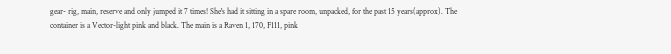gear- rig, main, reserve and only jumped it 7 times! She's had it sitting in a spare room, unpacked, for the past 15 years(approx). The container is a Vector-light pink and black. The main is a Raven 1, 170, F111, pink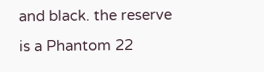and black. the reserve is a Phantom 22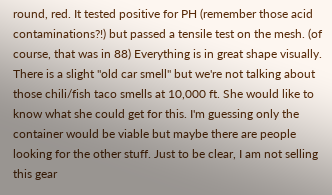round, red. It tested positive for PH (remember those acid contaminations?!) but passed a tensile test on the mesh. (of course, that was in 88) Everything is in great shape visually. There is a slight "old car smell" but we're not talking about those chili/fish taco smells at 10,000 ft. She would like to know what she could get for this. I'm guessing only the container would be viable but maybe there are people looking for the other stuff. Just to be clear, I am not selling this gear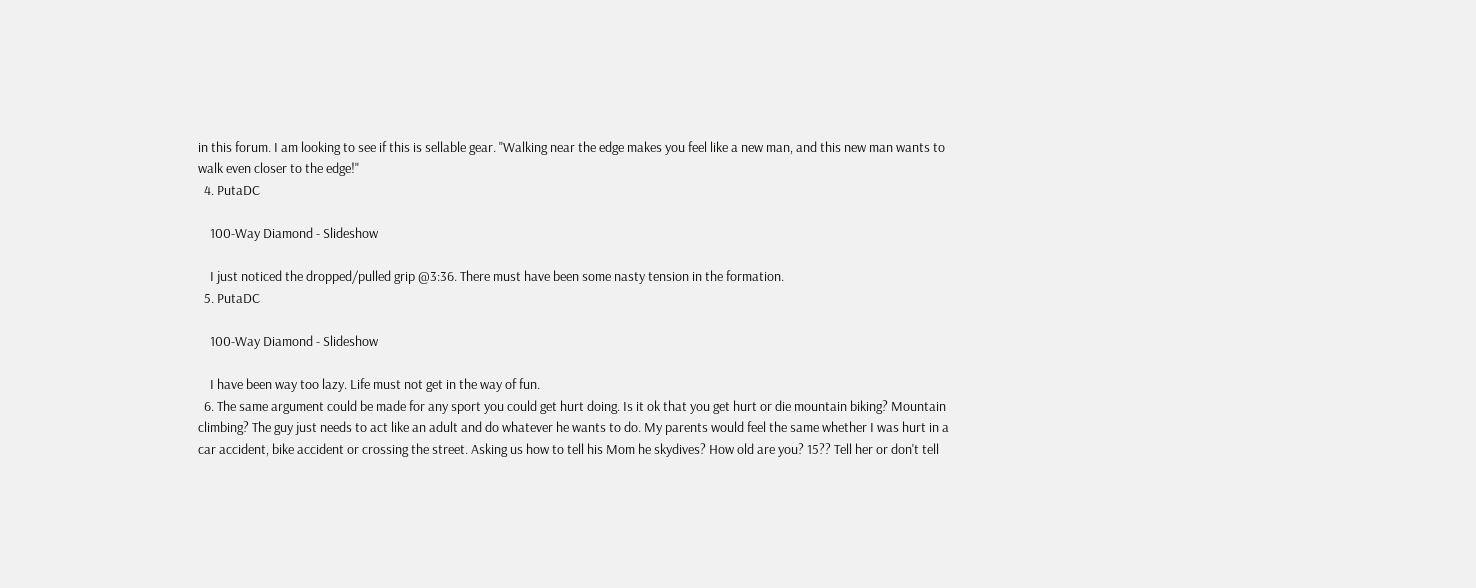in this forum. I am looking to see if this is sellable gear. "Walking near the edge makes you feel like a new man, and this new man wants to walk even closer to the edge!"
  4. PutaDC

    100-Way Diamond - Slideshow

    I just noticed the dropped/pulled grip @3:36. There must have been some nasty tension in the formation.
  5. PutaDC

    100-Way Diamond - Slideshow

    I have been way too lazy. Life must not get in the way of fun.
  6. The same argument could be made for any sport you could get hurt doing. Is it ok that you get hurt or die mountain biking? Mountain climbing? The guy just needs to act like an adult and do whatever he wants to do. My parents would feel the same whether I was hurt in a car accident, bike accident or crossing the street. Asking us how to tell his Mom he skydives? How old are you? 15?? Tell her or don't tell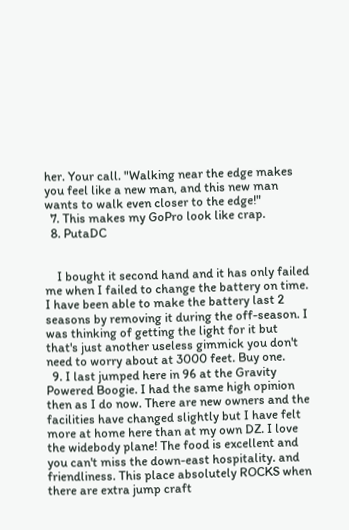her. Your call. "Walking near the edge makes you feel like a new man, and this new man wants to walk even closer to the edge!"
  7. This makes my GoPro look like crap.
  8. PutaDC


    I bought it second hand and it has only failed me when I failed to change the battery on time. I have been able to make the battery last 2 seasons by removing it during the off-season. I was thinking of getting the light for it but that's just another useless gimmick you don't need to worry about at 3000 feet. Buy one.
  9. I last jumped here in 96 at the Gravity Powered Boogie. I had the same high opinion then as I do now. There are new owners and the facilities have changed slightly but I have felt more at home here than at my own DZ. I love the widebody plane! The food is excellent and you can't miss the down-east hospitality. and friendliness. This place absolutely ROCKS when there are extra jump craft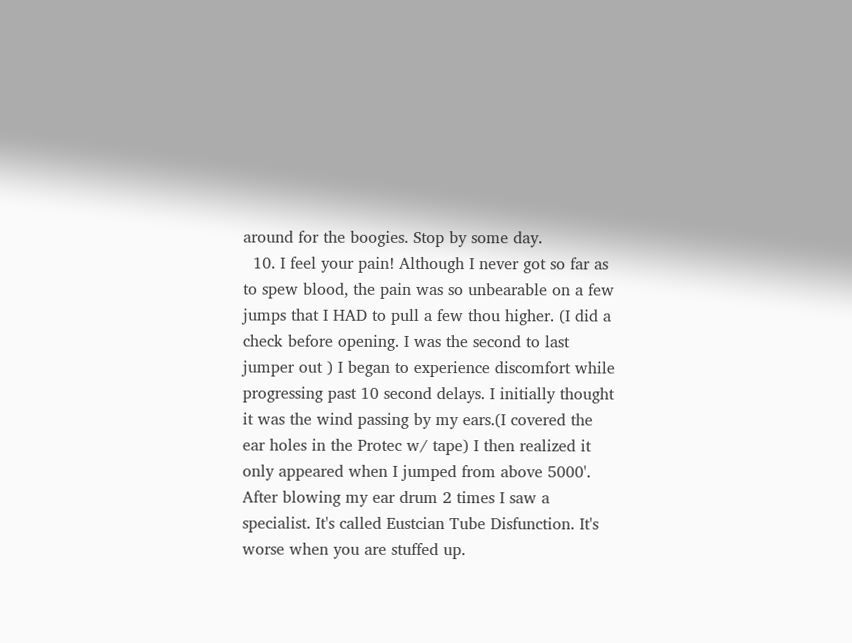around for the boogies. Stop by some day.
  10. I feel your pain! Although I never got so far as to spew blood, the pain was so unbearable on a few jumps that I HAD to pull a few thou higher. (I did a check before opening. I was the second to last jumper out ) I began to experience discomfort while progressing past 10 second delays. I initially thought it was the wind passing by my ears.(I covered the ear holes in the Protec w/ tape) I then realized it only appeared when I jumped from above 5000'. After blowing my ear drum 2 times I saw a specialist. It's called Eustcian Tube Disfunction. It's worse when you are stuffed up.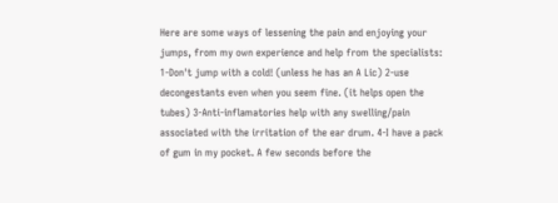Here are some ways of lessening the pain and enjoying your jumps, from my own experience and help from the specialists: 1-Don't jump with a cold! (unless he has an A Lic) 2-use decongestants even when you seem fine. (it helps open the tubes) 3-Anti-inflamatories help with any swelling/pain associated with the irritation of the ear drum. 4-I have a pack of gum in my pocket. A few seconds before the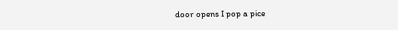door opens I pop a pice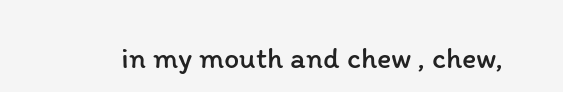in my mouth and chew , chew,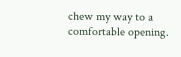chew my way to a comfortable opening.